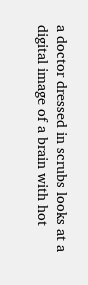a doctor dressed in scrubs looks at a digital image of a brain with hot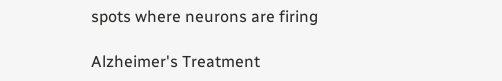spots where neurons are firing

Alzheimer's Treatment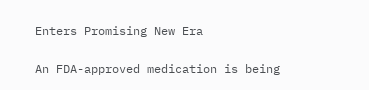Enters Promising New Era

An FDA-approved medication is being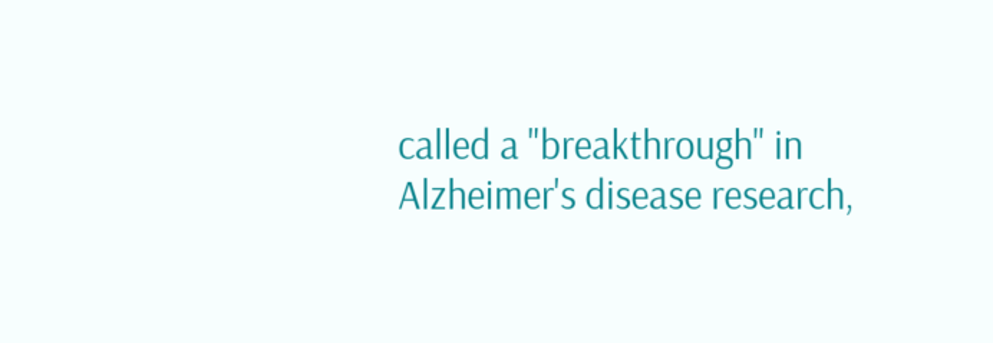called a "breakthrough" in Alzheimer's disease research,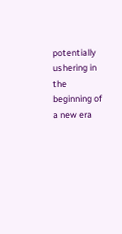potentially ushering in the beginning of a new era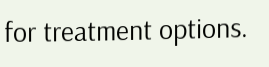for treatment options.